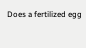Does a fertilized egg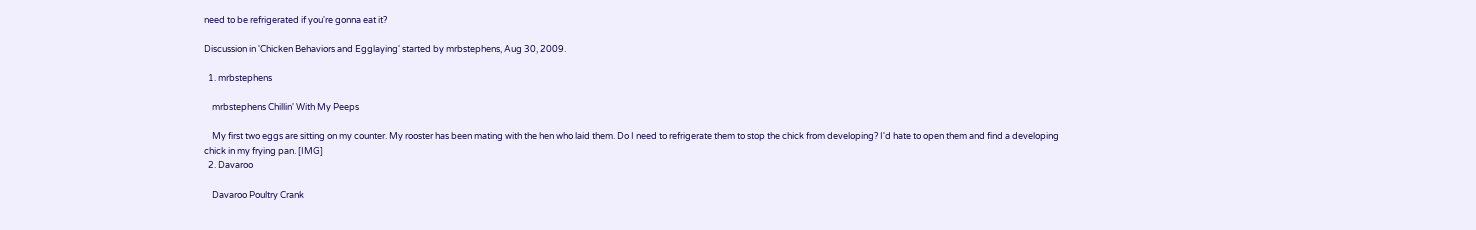need to be refrigerated if you're gonna eat it?

Discussion in 'Chicken Behaviors and Egglaying' started by mrbstephens, Aug 30, 2009.

  1. mrbstephens

    mrbstephens Chillin' With My Peeps

    My first two eggs are sitting on my counter. My rooster has been mating with the hen who laid them. Do I need to refrigerate them to stop the chick from developing? I'd hate to open them and find a developing chick in my frying pan. [IMG]
  2. Davaroo

    Davaroo Poultry Crank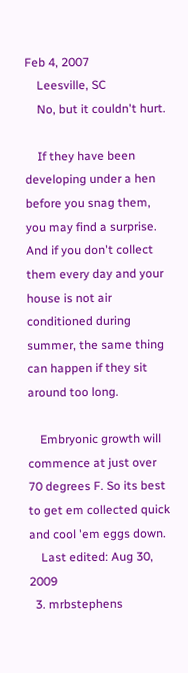Feb 4, 2007
    Leesville, SC
    No, but it couldn't hurt.

    If they have been developing under a hen before you snag them, you may find a surprise. And if you don't collect them every day and your house is not air conditioned during summer, the same thing can happen if they sit around too long.

    Embryonic growth will commence at just over 70 degrees F. So its best to get em collected quick and cool 'em eggs down.
    Last edited: Aug 30, 2009
  3. mrbstephens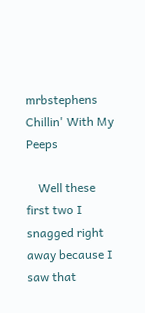mrbstephens Chillin' With My Peeps

    Well these first two I snagged right away because I saw that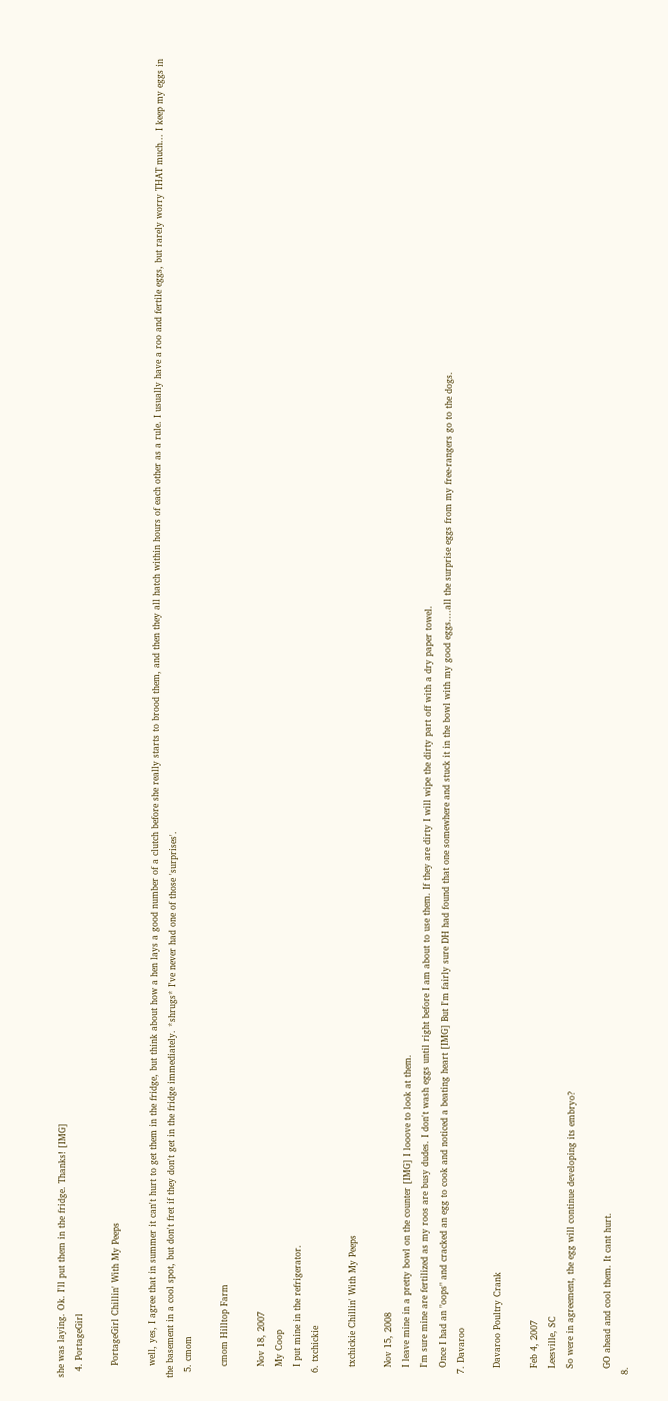she was laying. Ok. I'll put them in the fridge. Thanks! [IMG]
  4. PortageGirl

    PortageGirl Chillin' With My Peeps

    well, yes, I agree that in summer it can't hurt to get them in the fridge, but think about how a hen lays a good number of a clutch before she really starts to brood them, and then they all hatch within hours of each other as a rule. I usually have a roo and fertile eggs, but rarely worry THAT much... I keep my eggs in the basement in a cool spot, but don't fret if they don't get in the fridge immediately. *shrugs* I've never had one of those 'surprises'.
  5. cmom

    cmom Hilltop Farm

    Nov 18, 2007
    My Coop
    I put mine in the refrigerator.
  6. txchickie

    txchickie Chillin' With My Peeps

    Nov 15, 2008
    I leave mine in a pretty bowl on the counter [IMG] I looove to look at them.
    I'm sure mine are fertilized as my roos are busy dudes. I don't wash eggs until right before I am about to use them. If they are dirty I will wipe the dirty part off with a dry paper towel.
    Once I had an "oops" and cracked an egg to cook and noticed a beating heart [IMG] But I'm fairly sure DH had found that one somewhere and stuck it in the bowl with my good eggs....all the surprise eggs from my free-rangers go to the dogs.
  7. Davaroo

    Davaroo Poultry Crank

    Feb 4, 2007
    Leesville, SC
    So were in agreement, the egg will continue developing its embryo?

    GO ahead and cool them. It cant hurt.
  8.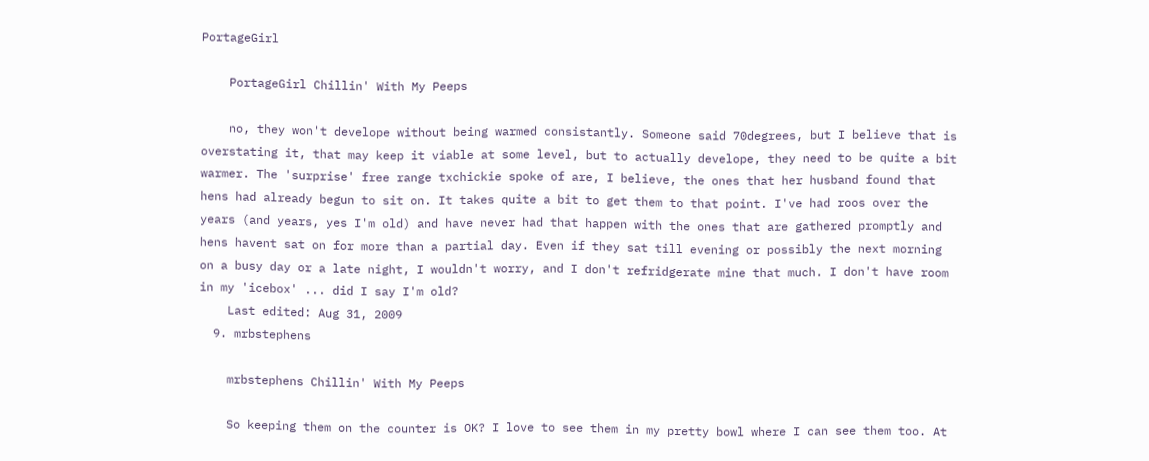PortageGirl

    PortageGirl Chillin' With My Peeps

    no, they won't develope without being warmed consistantly. Someone said 70degrees, but I believe that is overstating it, that may keep it viable at some level, but to actually develope, they need to be quite a bit warmer. The 'surprise' free range txchickie spoke of are, I believe, the ones that her husband found that hens had already begun to sit on. It takes quite a bit to get them to that point. I've had roos over the years (and years, yes I'm old) and have never had that happen with the ones that are gathered promptly and hens havent sat on for more than a partial day. Even if they sat till evening or possibly the next morning on a busy day or a late night, I wouldn't worry, and I don't refridgerate mine that much. I don't have room in my 'icebox' ... did I say I'm old?
    Last edited: Aug 31, 2009
  9. mrbstephens

    mrbstephens Chillin' With My Peeps

    So keeping them on the counter is OK? I love to see them in my pretty bowl where I can see them too. At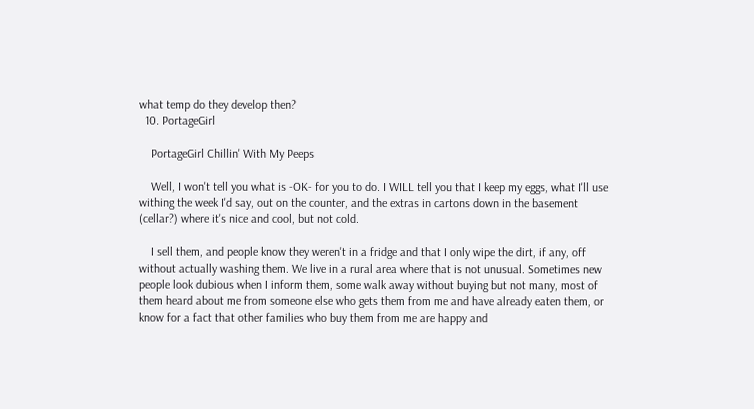what temp do they develop then?
  10. PortageGirl

    PortageGirl Chillin' With My Peeps

    Well, I won't tell you what is -OK- for you to do. I WILL tell you that I keep my eggs, what I'll use withing the week I'd say, out on the counter, and the extras in cartons down in the basement (cellar?) where it's nice and cool, but not cold.

    I sell them, and people know they weren't in a fridge and that I only wipe the dirt, if any, off without actually washing them. We live in a rural area where that is not unusual. Sometimes new people look dubious when I inform them, some walk away without buying but not many, most of them heard about me from someone else who gets them from me and have already eaten them, or know for a fact that other families who buy them from me are happy and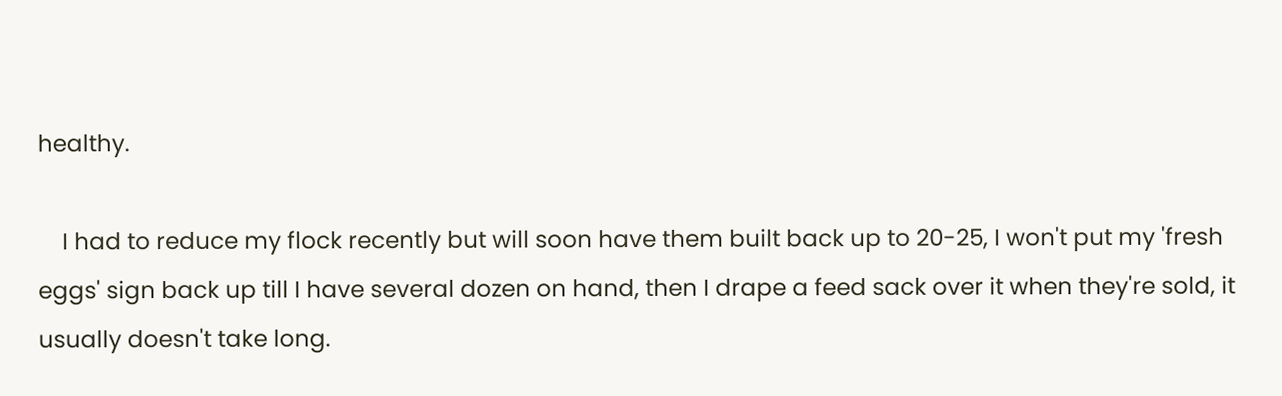healthy.

    I had to reduce my flock recently but will soon have them built back up to 20-25, I won't put my 'fresh eggs' sign back up till I have several dozen on hand, then I drape a feed sack over it when they're sold, it usually doesn't take long.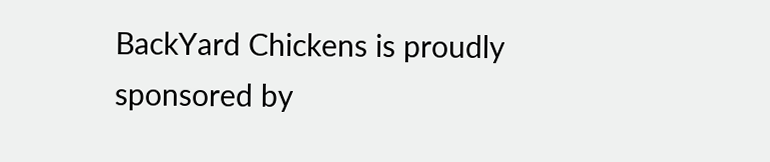BackYard Chickens is proudly sponsored by